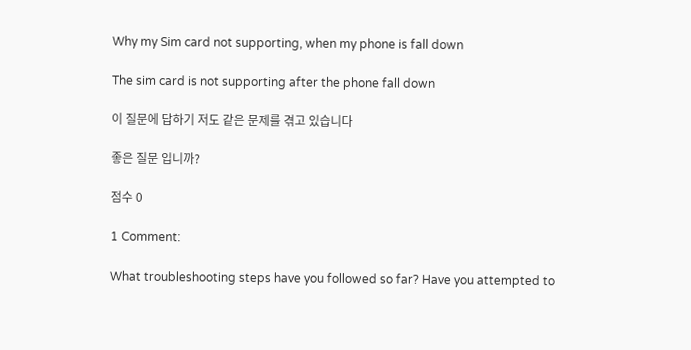Why my Sim card not supporting, when my phone is fall down

The sim card is not supporting after the phone fall down

이 질문에 답하기 저도 같은 문제를 겪고 있습니다

좋은 질문 입니까?

점수 0

1 Comment:

What troubleshooting steps have you followed so far? Have you attempted to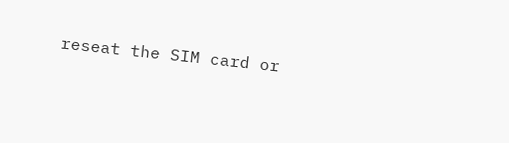reseat the SIM card or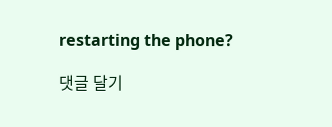restarting the phone?

댓글 달기